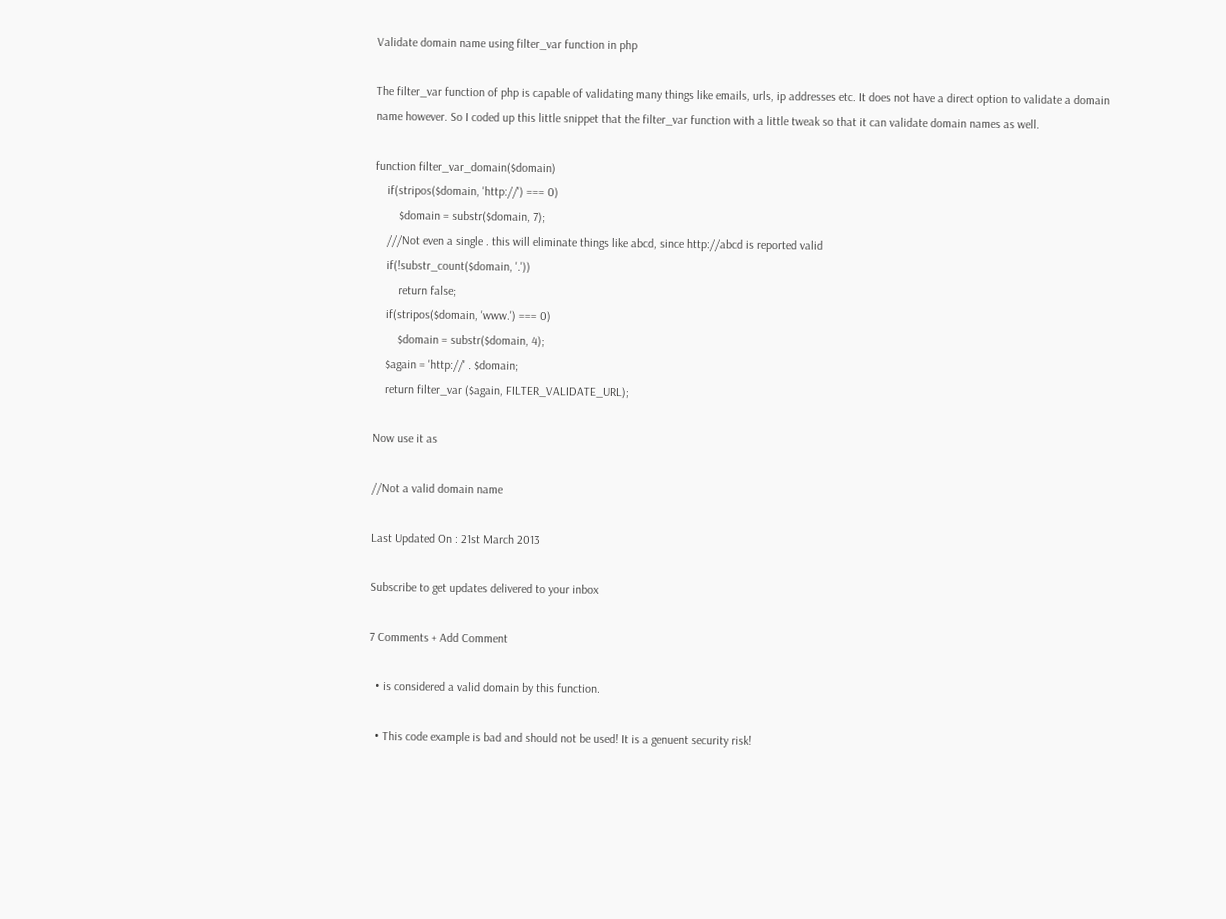Validate domain name using filter_var function in php

The filter_var function of php is capable of validating many things like emails, urls, ip addresses etc. It does not have a direct option to validate a domain name however. So I coded up this little snippet that the filter_var function with a little tweak so that it can validate domain names as well.

function filter_var_domain($domain)
    if(stripos($domain, 'http://') === 0)
        $domain = substr($domain, 7);
    ///Not even a single . this will eliminate things like abcd, since http://abcd is reported valid
    if(!substr_count($domain, '.'))
        return false;
    if(stripos($domain, 'www.') === 0)
        $domain = substr($domain, 4);
    $again = 'http://' . $domain;
    return filter_var ($again, FILTER_VALIDATE_URL);

Now use it as

//Not a valid domain name

Last Updated On : 21st March 2013

Subscribe to get updates delivered to your inbox

7 Comments + Add Comment

  • is considered a valid domain by this function.

  • This code example is bad and should not be used! It is a genuent security risk!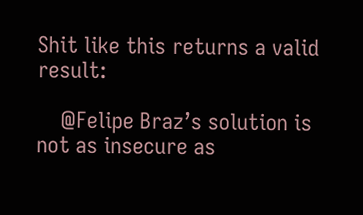Shit like this returns a valid result:

    @Felipe Braz’s solution is not as insecure as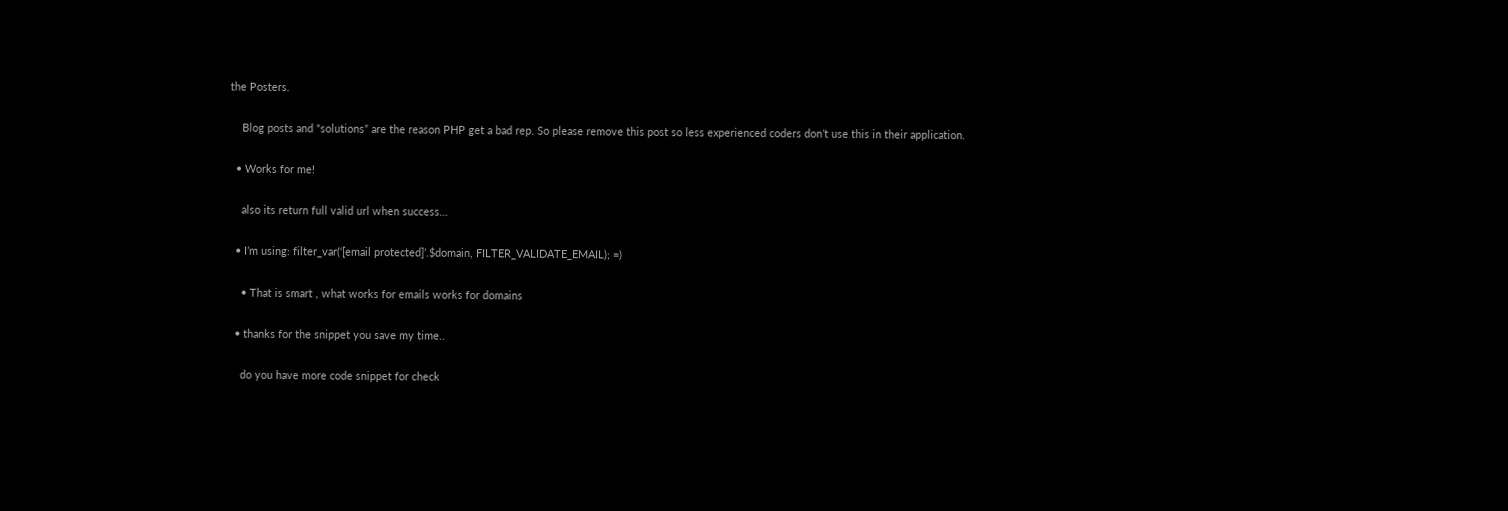the Posters.

    Blog posts and “solutions” are the reason PHP get a bad rep. So please remove this post so less experienced coders don’t use this in their application.

  • Works for me!

    also its return full valid url when success…

  • I’m using: filter_var(‘[email protected]’.$domain, FILTER_VALIDATE_EMAIL); =)

    • That is smart , what works for emails works for domains

  • thanks for the snippet you save my time..

    do you have more code snippet for check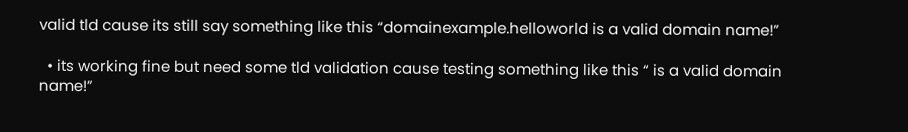valid tld cause its still say something like this “domainexample.helloworld is a valid domain name!”

  • its working fine but need some tld validation cause testing something like this “ is a valid domain name!”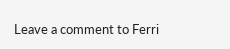Leave a comment to Ferri